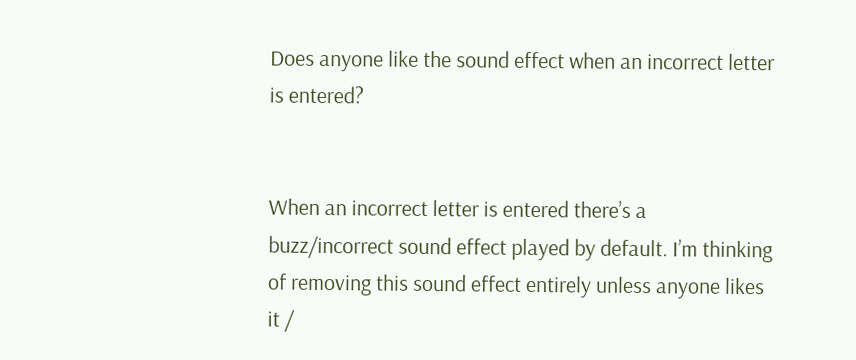Does anyone like the sound effect when an incorrect letter is entered?


When an incorrect letter is entered there’s a buzz/incorrect sound effect played by default. I’m thinking of removing this sound effect entirely unless anyone likes it /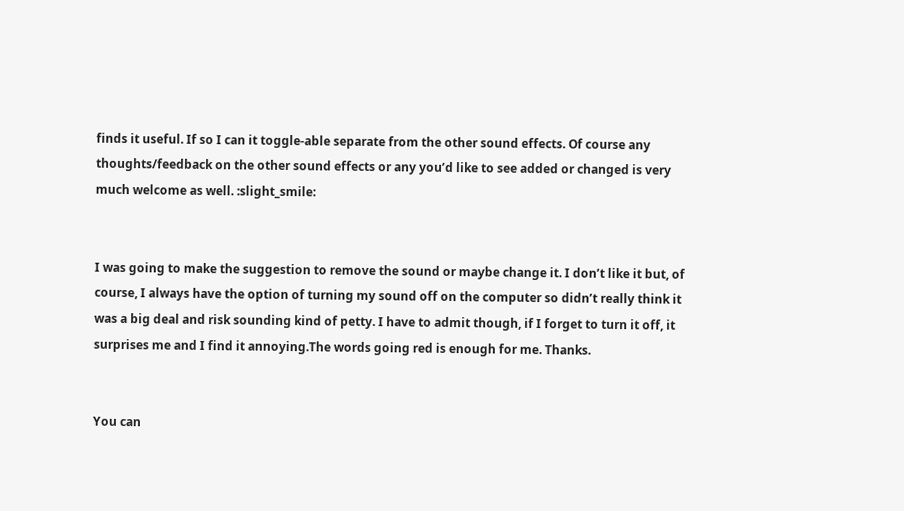finds it useful. If so I can it toggle-able separate from the other sound effects. Of course any thoughts/feedback on the other sound effects or any you’d like to see added or changed is very much welcome as well. :slight_smile:


I was going to make the suggestion to remove the sound or maybe change it. I don’t like it but, of course, I always have the option of turning my sound off on the computer so didn’t really think it was a big deal and risk sounding kind of petty. I have to admit though, if I forget to turn it off, it surprises me and I find it annoying.The words going red is enough for me. Thanks.


You can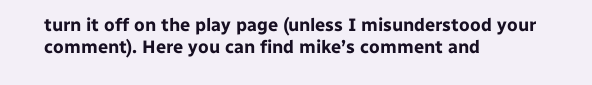turn it off on the play page (unless I misunderstood your comment). Here you can find mike’s comment and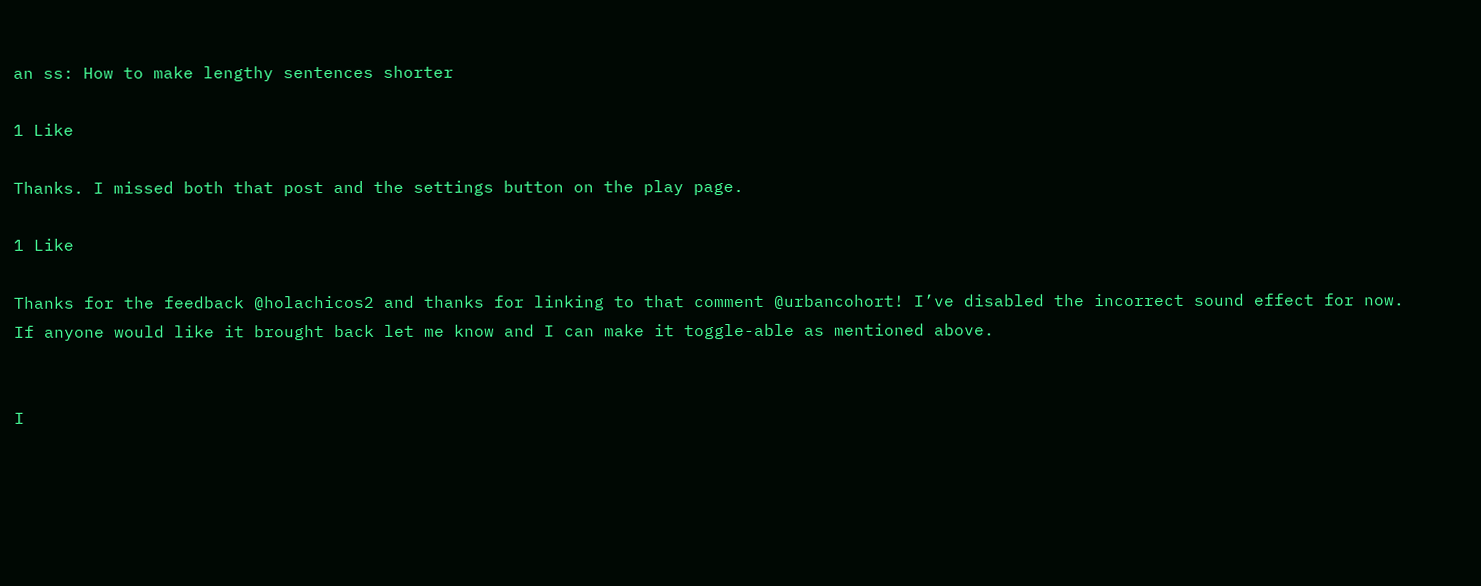an ss: How to make lengthy sentences shorter

1 Like

Thanks. I missed both that post and the settings button on the play page.

1 Like

Thanks for the feedback @holachicos2 and thanks for linking to that comment @urbancohort! I’ve disabled the incorrect sound effect for now. If anyone would like it brought back let me know and I can make it toggle-able as mentioned above.


I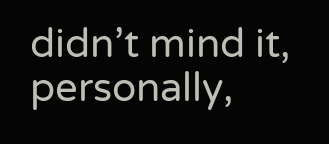didn’t mind it, personally,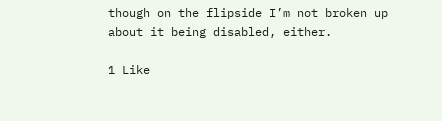though on the flipside I’m not broken up about it being disabled, either.

1 Like